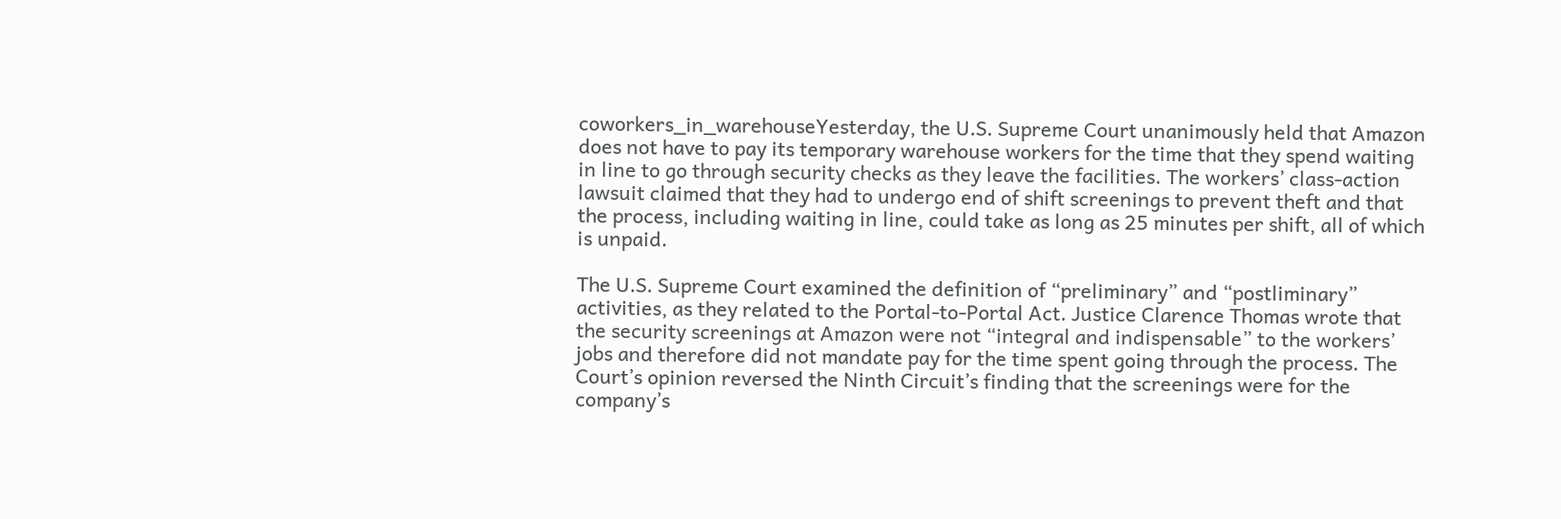coworkers_in_warehouseYesterday, the U.S. Supreme Court unanimously held that Amazon does not have to pay its temporary warehouse workers for the time that they spend waiting in line to go through security checks as they leave the facilities. The workers’ class-action lawsuit claimed that they had to undergo end of shift screenings to prevent theft and that the process, including waiting in line, could take as long as 25 minutes per shift, all of which is unpaid.

The U.S. Supreme Court examined the definition of “preliminary” and “postliminary” activities, as they related to the Portal-to-Portal Act. Justice Clarence Thomas wrote that the security screenings at Amazon were not “integral and indispensable” to the workers’ jobs and therefore did not mandate pay for the time spent going through the process. The Court’s opinion reversed the Ninth Circuit’s finding that the screenings were for the company’s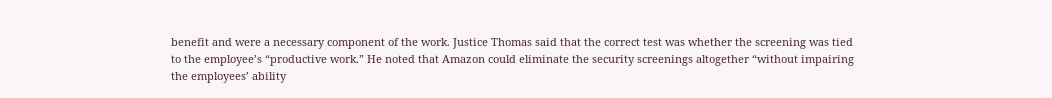benefit and were a necessary component of the work. Justice Thomas said that the correct test was whether the screening was tied to the employee’s “productive work.” He noted that Amazon could eliminate the security screenings altogether “without impairing the employees’ ability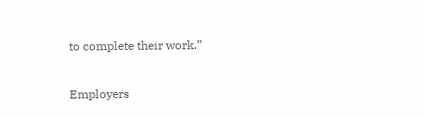to complete their work.”

Employers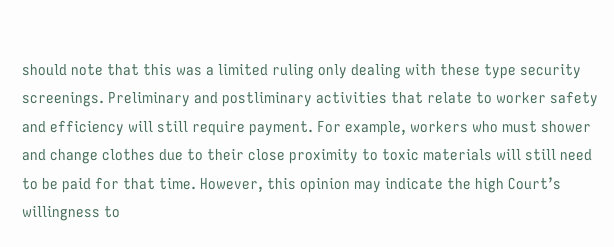should note that this was a limited ruling only dealing with these type security screenings. Preliminary and postliminary activities that relate to worker safety and efficiency will still require payment. For example, workers who must shower and change clothes due to their close proximity to toxic materials will still need to be paid for that time. However, this opinion may indicate the high Court’s willingness to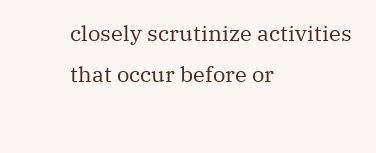closely scrutinize activities that occur before or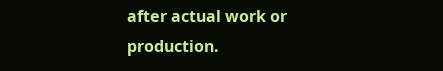after actual work or production.